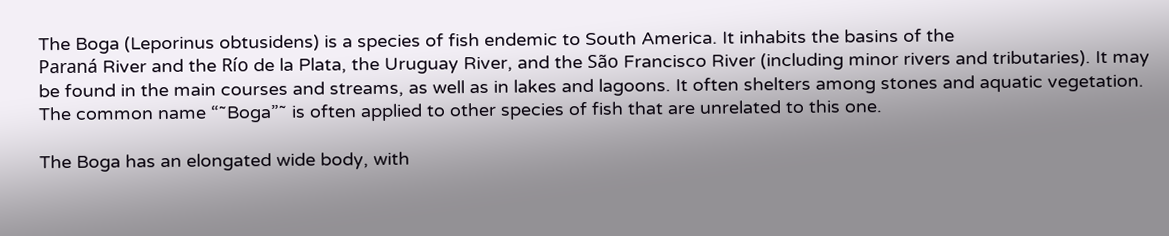The Boga (Leporinus obtusidens) is a species of fish endemic to South America. It inhabits the basins of the
Paraná River and the Río de la Plata, the Uruguay River, and the São Francisco River (including minor rivers and tributaries). It may be found in the main courses and streams, as well as in lakes and lagoons. It often shelters among stones and aquatic vegetation. The common name “˜Boga”˜ is often applied to other species of fish that are unrelated to this one.

The Boga has an elongated wide body, with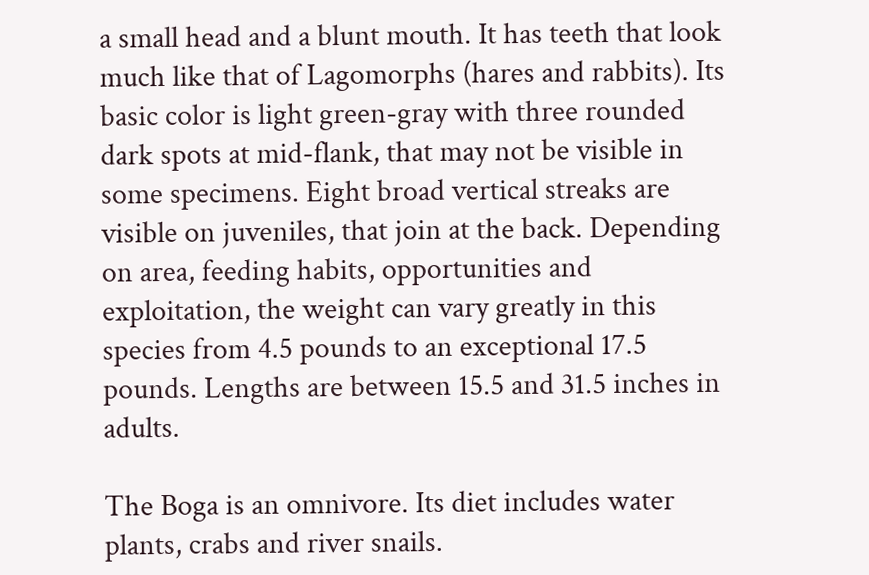a small head and a blunt mouth. It has teeth that look much like that of Lagomorphs (hares and rabbits). Its basic color is light green-gray with three rounded dark spots at mid-flank, that may not be visible in some specimens. Eight broad vertical streaks are visible on juveniles, that join at the back. Depending on area, feeding habits, opportunities and exploitation, the weight can vary greatly in this species from 4.5 pounds to an exceptional 17.5 pounds. Lengths are between 15.5 and 31.5 inches in adults.

The Boga is an omnivore. Its diet includes water plants, crabs and river snails.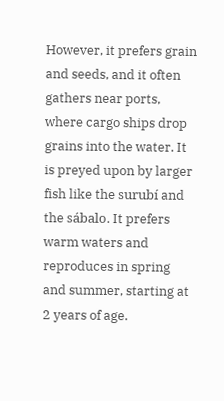However, it prefers grain and seeds, and it often gathers near ports, where cargo ships drop grains into the water. It is preyed upon by larger fish like the surubí and the sábalo. It prefers warm waters and reproduces in spring and summer, starting at 2 years of age.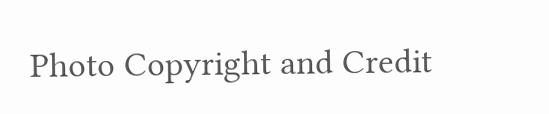Photo Copyright and Credit